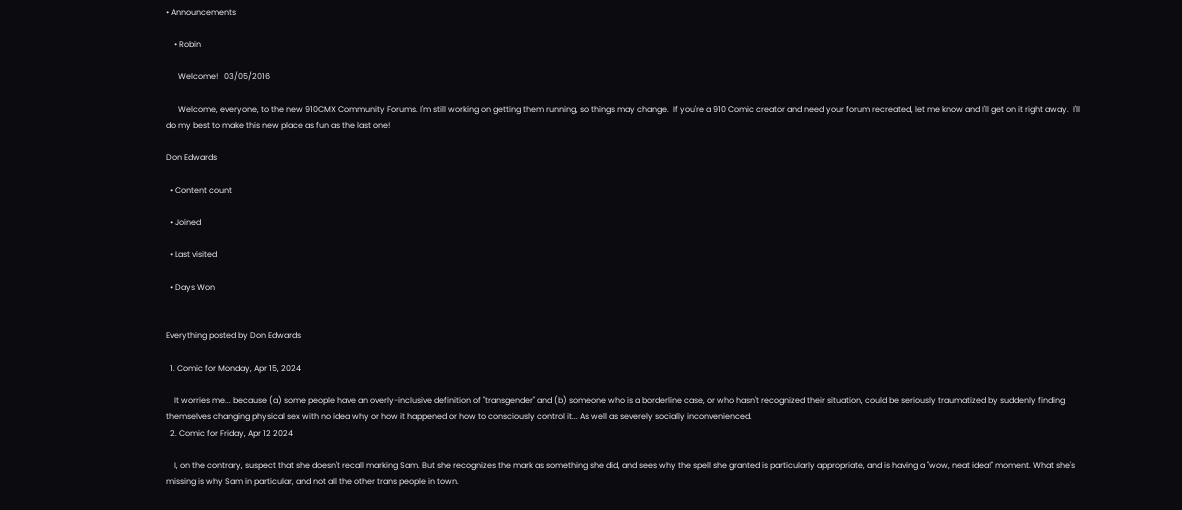• Announcements

    • Robin

      Welcome!   03/05/2016

      Welcome, everyone, to the new 910CMX Community Forums. I'm still working on getting them running, so things may change.  If you're a 910 Comic creator and need your forum recreated, let me know and I'll get on it right away.  I'll do my best to make this new place as fun as the last one!

Don Edwards

  • Content count

  • Joined

  • Last visited

  • Days Won


Everything posted by Don Edwards

  1. Comic for Monday, Apr 15, 2024

    It worries me... because (a) some people have an overly-inclusive definition of "transgender" and (b) someone who is a borderline case, or who hasn't recognized their situation, could be seriously traumatized by suddenly finding themselves changing physical sex with no idea why or how it happened or how to consciously control it... As well as severely socially inconvenienced.
  2. Comic for Friday, Apr 12 2024

    I, on the contrary, suspect that she doesn't recall marking Sam. But she recognizes the mark as something she did, and sees why the spell she granted is particularly appropriate, and is having a "wow, neat idea!" moment. What she's missing is why Sam in particular, and not all the other trans people in town.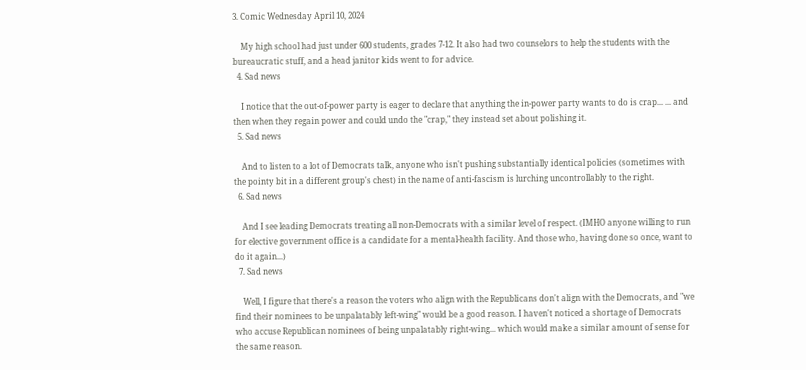3. Comic Wednesday April 10, 2024

    My high school had just under 600 students, grades 7-12. It also had two counselors to help the students with the bureaucratic stuff, and a head janitor kids went to for advice.
  4. Sad news

    I notice that the out-of-power party is eager to declare that anything the in-power party wants to do is crap... ... and then when they regain power and could undo the "crap," they instead set about polishing it.
  5. Sad news

    And to listen to a lot of Democrats talk, anyone who isn't pushing substantially identical policies (sometimes with the pointy bit in a different group's chest) in the name of anti-fascism is lurching uncontrollably to the right.
  6. Sad news

    And I see leading Democrats treating all non-Democrats with a similar level of respect. (IMHO anyone willing to run for elective government office is a candidate for a mental-health facility. And those who, having done so once, want to do it again...)
  7. Sad news

    Well, I figure that there's a reason the voters who align with the Republicans don't align with the Democrats, and "we find their nominees to be unpalatably left-wing" would be a good reason. I haven't noticed a shortage of Democrats who accuse Republican nominees of being unpalatably right-wing... which would make a similar amount of sense for the same reason.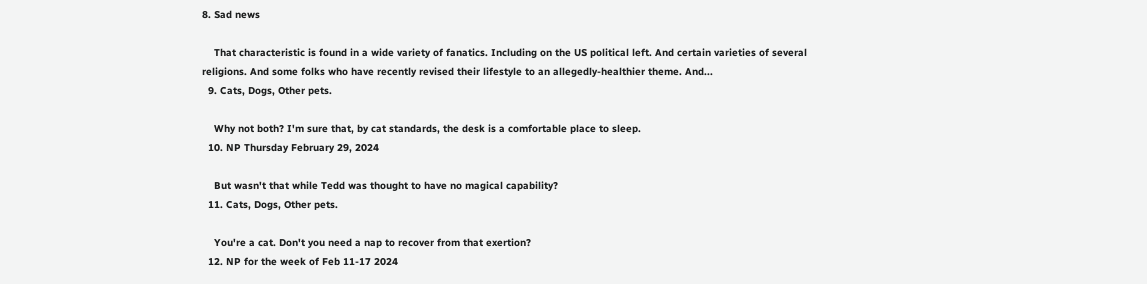8. Sad news

    That characteristic is found in a wide variety of fanatics. Including on the US political left. And certain varieties of several religions. And some folks who have recently revised their lifestyle to an allegedly-healthier theme. And...
  9. Cats, Dogs, Other pets.

    Why not both? I'm sure that, by cat standards, the desk is a comfortable place to sleep.
  10. NP Thursday February 29, 2024

    But wasn't that while Tedd was thought to have no magical capability?
  11. Cats, Dogs, Other pets.

    You're a cat. Don't you need a nap to recover from that exertion?
  12. NP for the week of Feb 11-17 2024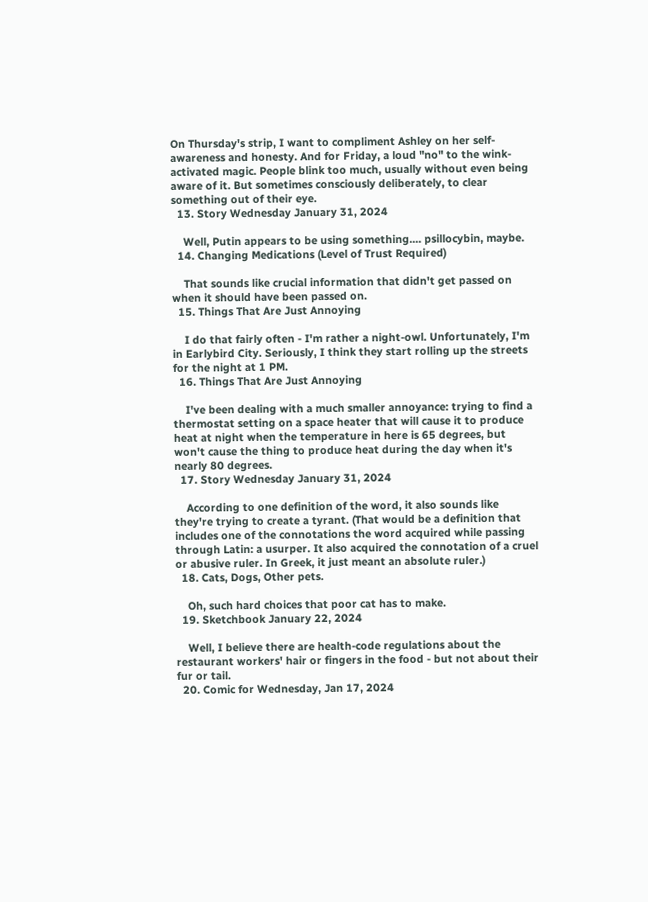On Thursday's strip, I want to compliment Ashley on her self-awareness and honesty. And for Friday, a loud "no" to the wink-activated magic. People blink too much, usually without even being aware of it. But sometimes consciously deliberately, to clear something out of their eye.
  13. Story Wednesday January 31, 2024

    Well, Putin appears to be using something.... psillocybin, maybe.
  14. Changing Medications (Level of Trust Required)

    That sounds like crucial information that didn't get passed on when it should have been passed on.
  15. Things That Are Just Annoying

    I do that fairly often - I'm rather a night-owl. Unfortunately, I'm in Earlybird City. Seriously, I think they start rolling up the streets for the night at 1 PM.
  16. Things That Are Just Annoying

    I've been dealing with a much smaller annoyance: trying to find a thermostat setting on a space heater that will cause it to produce heat at night when the temperature in here is 65 degrees, but won't cause the thing to produce heat during the day when it's nearly 80 degrees.
  17. Story Wednesday January 31, 2024

    According to one definition of the word, it also sounds like they're trying to create a tyrant. (That would be a definition that includes one of the connotations the word acquired while passing through Latin: a usurper. It also acquired the connotation of a cruel or abusive ruler. In Greek, it just meant an absolute ruler.)
  18. Cats, Dogs, Other pets.

    Oh, such hard choices that poor cat has to make.
  19. Sketchbook January 22, 2024

    Well, I believe there are health-code regulations about the restaurant workers' hair or fingers in the food - but not about their fur or tail.
  20. Comic for Wednesday, Jan 17, 2024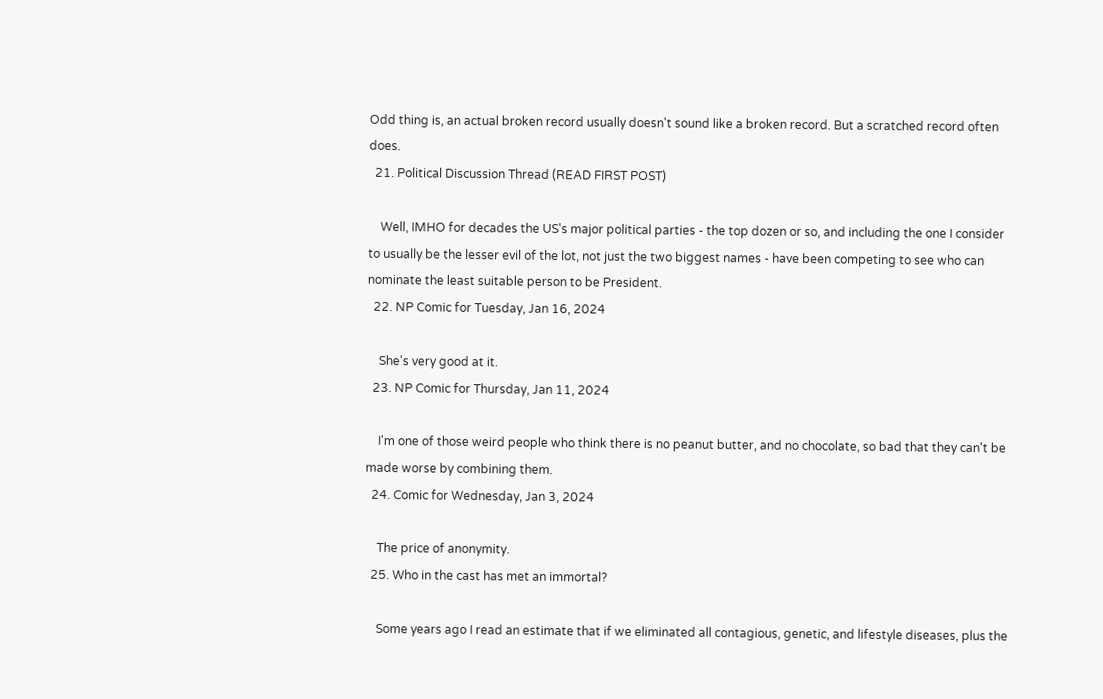Odd thing is, an actual broken record usually doesn't sound like a broken record. But a scratched record often does.
  21. Political Discussion Thread (READ FIRST POST)

    Well, IMHO for decades the US's major political parties - the top dozen or so, and including the one I consider to usually be the lesser evil of the lot, not just the two biggest names - have been competing to see who can nominate the least suitable person to be President.
  22. NP Comic for Tuesday, Jan 16, 2024

    She's very good at it.
  23. NP Comic for Thursday, Jan 11, 2024

    I'm one of those weird people who think there is no peanut butter, and no chocolate, so bad that they can't be made worse by combining them.
  24. Comic for Wednesday, Jan 3, 2024

    The price of anonymity.
  25. Who in the cast has met an immortal?

    Some years ago I read an estimate that if we eliminated all contagious, genetic, and lifestyle diseases, plus the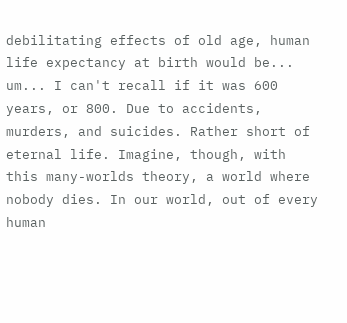debilitating effects of old age, human life expectancy at birth would be... um... I can't recall if it was 600 years, or 800. Due to accidents, murders, and suicides. Rather short of eternal life. Imagine, though, with this many-worlds theory, a world where nobody dies. In our world, out of every human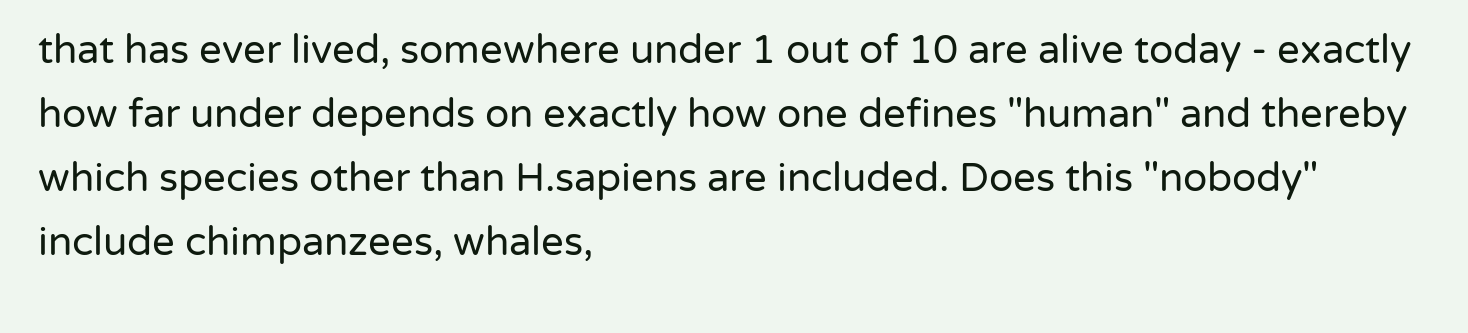that has ever lived, somewhere under 1 out of 10 are alive today - exactly how far under depends on exactly how one defines "human" and thereby which species other than H.sapiens are included. Does this "nobody" include chimpanzees, whales,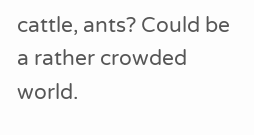cattle, ants? Could be a rather crowded world.